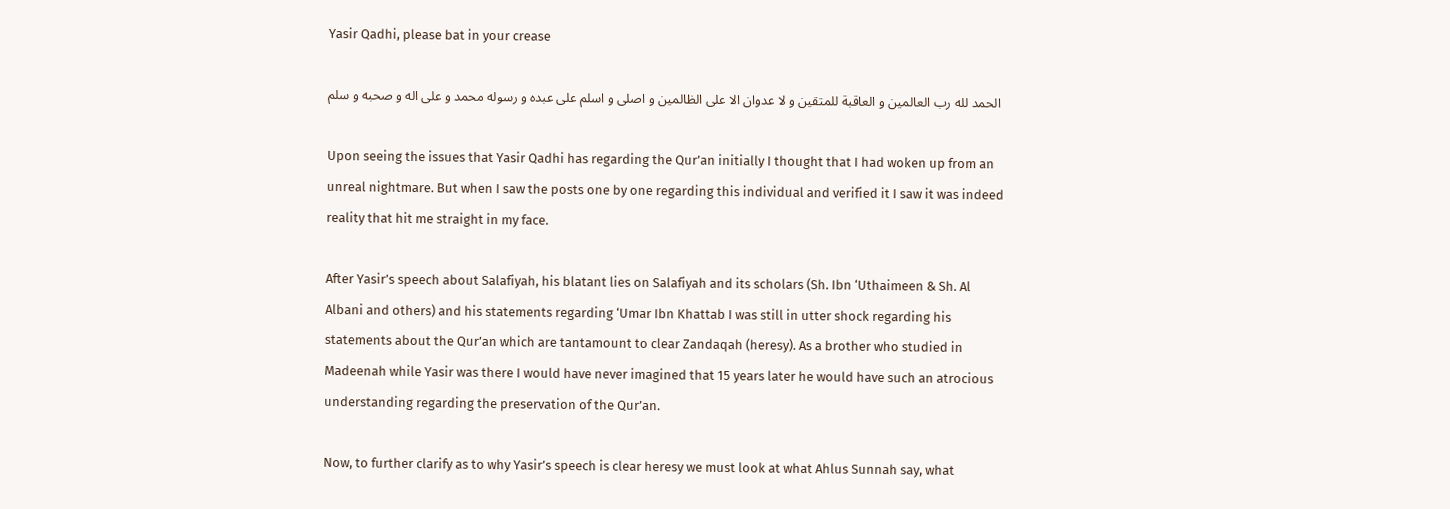Yasir Qadhi, please bat in your crease

 الحمد لله رب العالمين و العاقبة للمتقين و لا عدوان الا على الظالمين و اصلى و اسلم على عبده و رسوله محمد و على اله و صحبه و سلم

Upon seeing the issues that Yasir Qadhi has regarding the Qur’an initially I thought that I had woken up from an unreal nightmare. But when I saw the posts one by one regarding this individual and verified it I saw it was indeed reality that hit me straight in my face.

After Yasir’s speech about Salafiyah, his blatant lies on Salafiyah and its scholars (Sh. Ibn ‘Uthaimeen & Sh. Al Albani and others) and his statements regarding ‘Umar Ibn Khattab I was still in utter shock regarding his statements about the Qur’an which are tantamount to clear Zandaqah (heresy). As a brother who studied in Madeenah while Yasir was there I would have never imagined that 15 years later he would have such an atrocious understanding regarding the preservation of the Qur’an.

Now, to further clarify as to why Yasir’s speech is clear heresy we must look at what Ahlus Sunnah say, what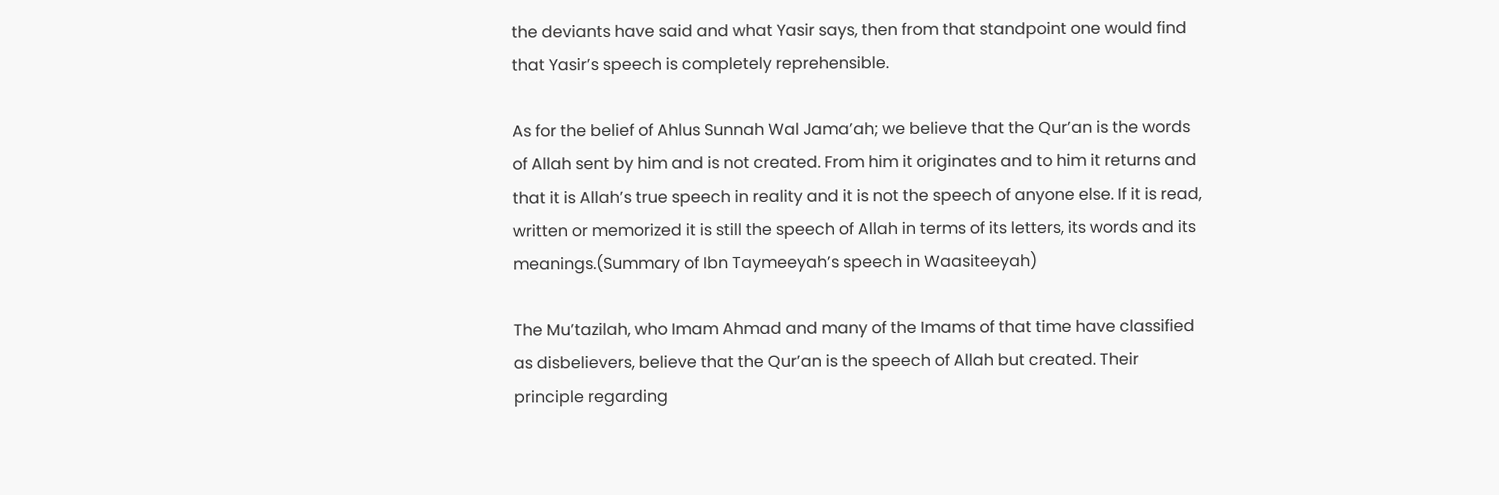the deviants have said and what Yasir says, then from that standpoint one would find that Yasir’s speech is completely reprehensible.

As for the belief of Ahlus Sunnah Wal Jama’ah; we believe that the Qur’an is the words of Allah sent by him and is not created. From him it originates and to him it returns and that it is Allah’s true speech in reality and it is not the speech of anyone else. If it is read, written or memorized it is still the speech of Allah in terms of its letters, its words and its meanings.(Summary of Ibn Taymeeyah’s speech in Waasiteeyah)

The Mu’tazilah, who Imam Ahmad and many of the Imams of that time have classified as disbelievers, believe that the Qur’an is the speech of Allah but created. Their principle regarding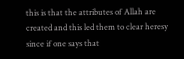this is that the attributes of Allah are created and this led them to clear heresy since if one says that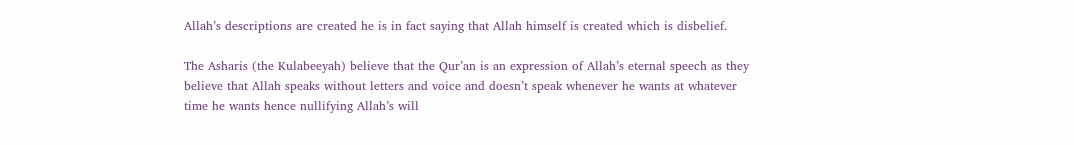Allah’s descriptions are created he is in fact saying that Allah himself is created which is disbelief.

The Asharis (the Kulabeeyah) believe that the Qur’an is an expression of Allah’s eternal speech as they believe that Allah speaks without letters and voice and doesn’t speak whenever he wants at whatever time he wants hence nullifying Allah’s will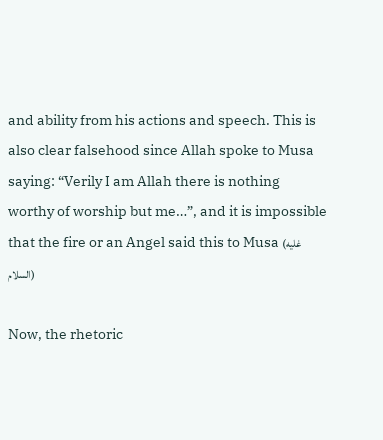and ability from his actions and speech. This is also clear falsehood since Allah spoke to Musa saying: “Verily I am Allah there is nothing worthy of worship but me…”, and it is impossible that the fire or an Angel said this to Musa (غليه السلام)

Now, the rhetoric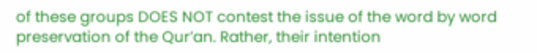of these groups DOES NOT contest the issue of the word by word preservation of the Qur’an. Rather, their intention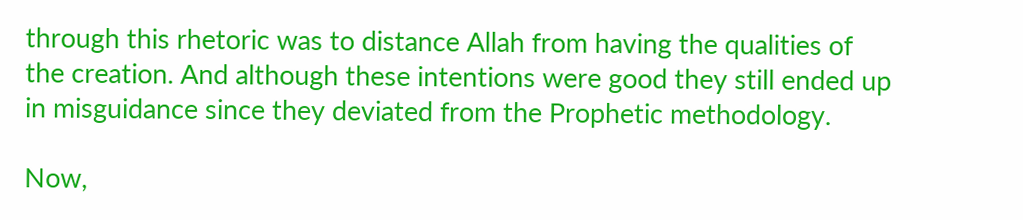through this rhetoric was to distance Allah from having the qualities of the creation. And although these intentions were good they still ended up in misguidance since they deviated from the Prophetic methodology.

Now,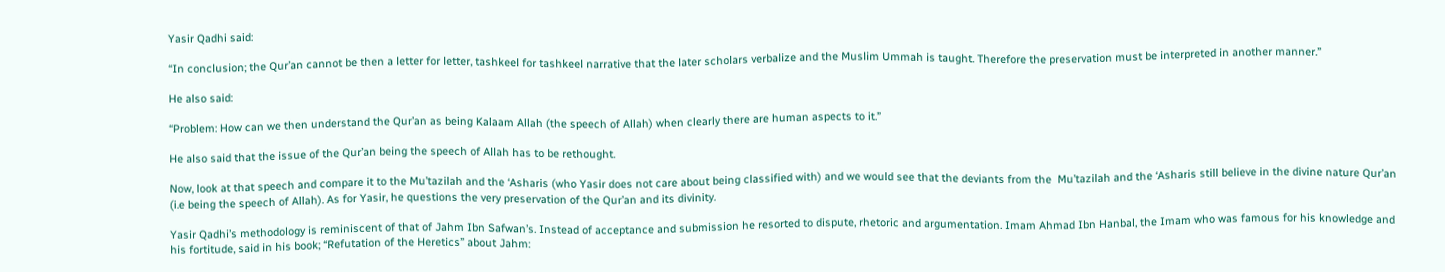Yasir Qadhi said:

“In conclusion; the Qur’an cannot be then a letter for letter, tashkeel for tashkeel narrative that the later scholars verbalize and the Muslim Ummah is taught. Therefore the preservation must be interpreted in another manner.”

He also said:

“Problem: How can we then understand the Qur’an as being Kalaam Allah (the speech of Allah) when clearly there are human aspects to it.”

He also said that the issue of the Qur’an being the speech of Allah has to be rethought.

Now, look at that speech and compare it to the Mu’tazilah and the ‘Asharis (who Yasir does not care about being classified with) and we would see that the deviants from the  Mu’tazilah and the ‘Asharis still believe in the divine nature Qur’an (i.e being the speech of Allah). As for Yasir, he questions the very preservation of the Qur’an and its divinity.

Yasir Qadhi’s methodology is reminiscent of that of Jahm Ibn Safwan’s. Instead of acceptance and submission he resorted to dispute, rhetoric and argumentation. Imam Ahmad Ibn Hanbal, the Imam who was famous for his knowledge and his fortitude, said in his book; “Refutation of the Heretics” about Jahm: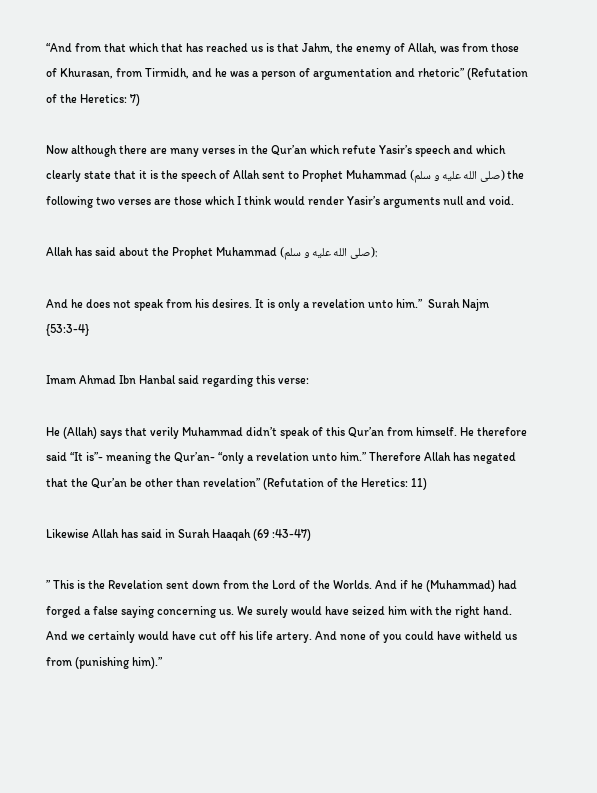“And from that which that has reached us is that Jahm, the enemy of Allah, was from those of Khurasan, from Tirmidh, and he was a person of argumentation and rhetoric” (Refutation of the Heretics: 7)

Now although there are many verses in the Qur’an which refute Yasir’s speech and which clearly state that it is the speech of Allah sent to Prophet Muhammad (صلى الله عليه و سلم) the following two verses are those which I think would render Yasir’s arguments null and void.

Allah has said about the Prophet Muhammad (صلى الله عليه و سلم):

And he does not speak from his desires. It is only a revelation unto him.”  Surah Najm {53:3-4}

Imam Ahmad Ibn Hanbal said regarding this verse:

He (Allah) says that verily Muhammad didn’t speak of this Qur’an from himself. He therefore said “It is”- meaning the Qur’an- “only a revelation unto him.” Therefore Allah has negated that the Qur’an be other than revelation” (Refutation of the Heretics: 11)

Likewise Allah has said in Surah Haaqah (69 :43-47)

” This is the Revelation sent down from the Lord of the Worlds. And if he (Muhammad) had forged a false saying concerning us. We surely would have seized him with the right hand. And we certainly would have cut off his life artery. And none of you could have witheld us from (punishing him).”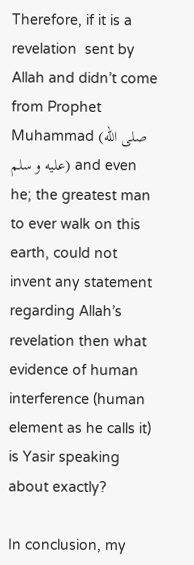Therefore, if it is a revelation  sent by Allah and didn’t come from Prophet Muhammad (صلى الله عليه و سلم) and even he; the greatest man to ever walk on this earth, could not invent any statement regarding Allah’s revelation then what evidence of human interference (human element as he calls it) is Yasir speaking about exactly?

In conclusion, my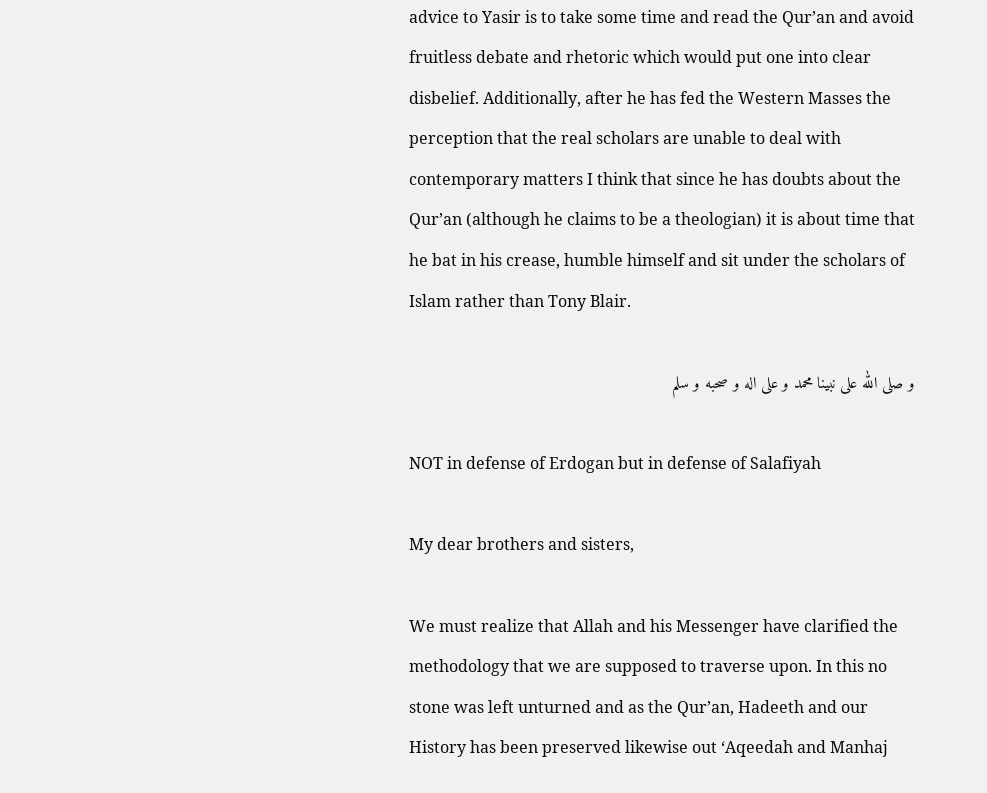advice to Yasir is to take some time and read the Qur’an and avoid fruitless debate and rhetoric which would put one into clear disbelief. Additionally, after he has fed the Western Masses the perception that the real scholars are unable to deal with contemporary matters I think that since he has doubts about the Qur’an (although he claims to be a theologian) it is about time that he bat in his crease, humble himself and sit under the scholars of Islam rather than Tony Blair.

و صلى الله على نبينا محمد و على اله و صحبه و سلم

NOT in defense of Erdogan but in defense of Salafiyah

My dear brothers and sisters,

We must realize that Allah and his Messenger have clarified the methodology that we are supposed to traverse upon. In this no stone was left unturned and as the Qur’an, Hadeeth and our History has been preserved likewise out ‘Aqeedah and Manhaj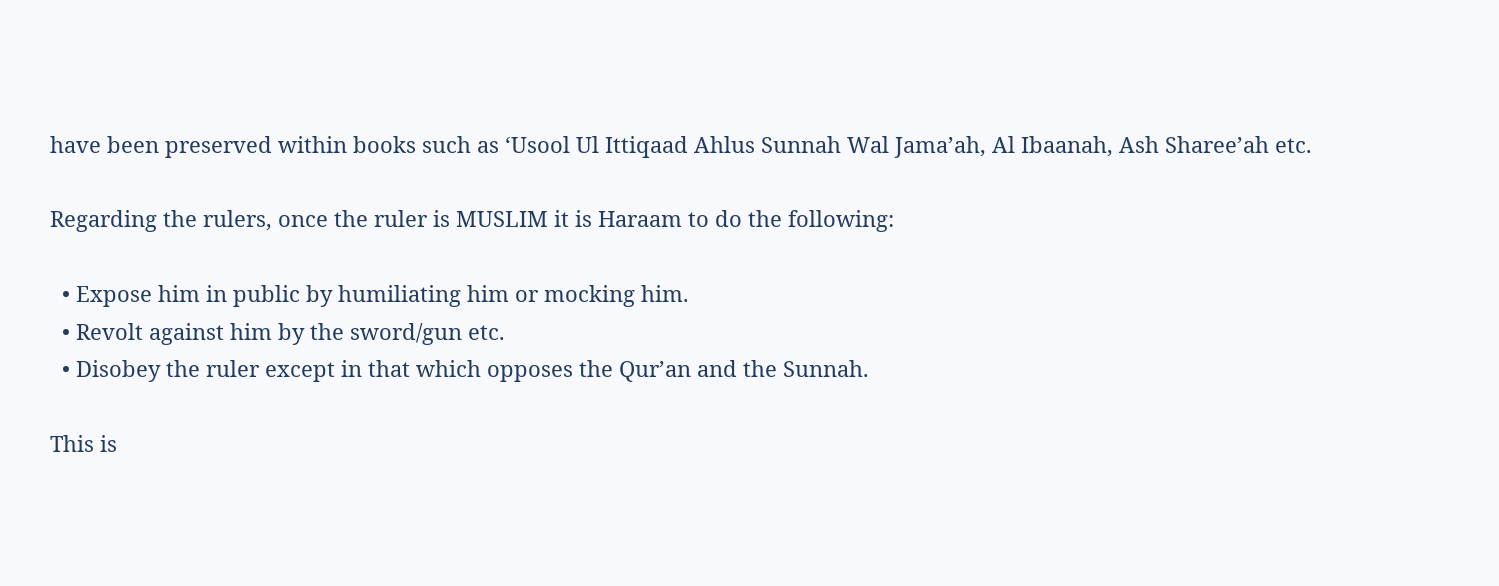have been preserved within books such as ‘Usool Ul Ittiqaad Ahlus Sunnah Wal Jama’ah, Al Ibaanah, Ash Sharee’ah etc.

Regarding the rulers, once the ruler is MUSLIM it is Haraam to do the following:

  • Expose him in public by humiliating him or mocking him.
  • Revolt against him by the sword/gun etc.
  • Disobey the ruler except in that which opposes the Qur’an and the Sunnah.

This is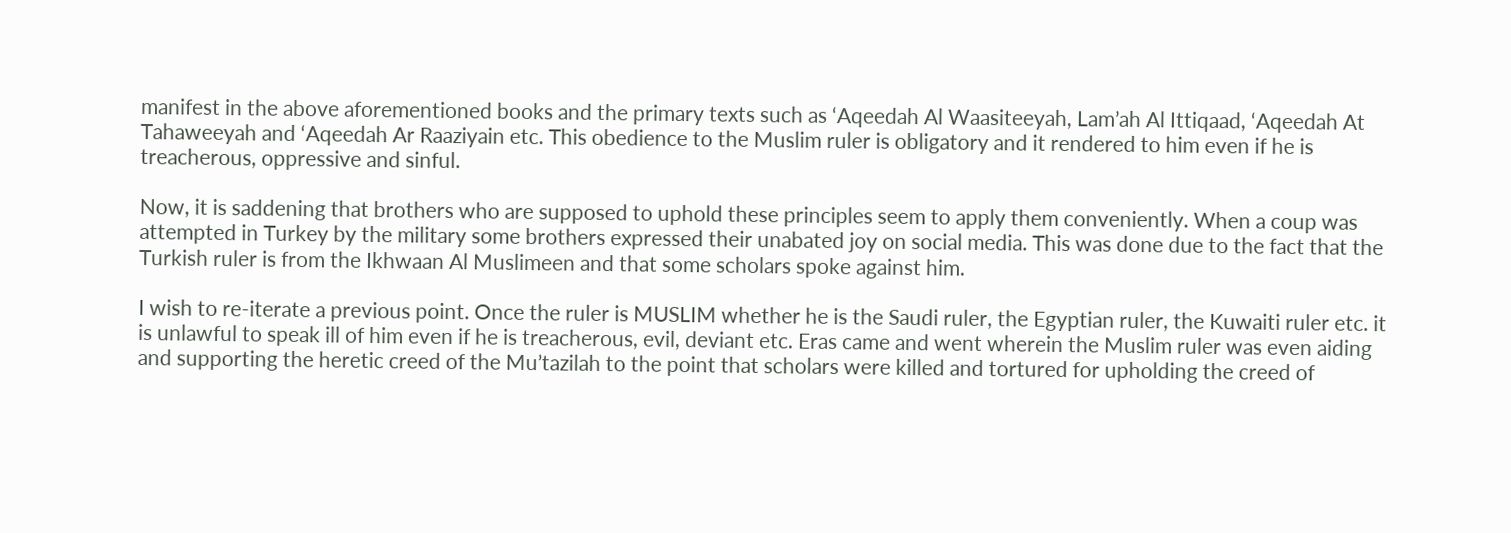manifest in the above aforementioned books and the primary texts such as ‘Aqeedah Al Waasiteeyah, Lam’ah Al Ittiqaad, ‘Aqeedah At Tahaweeyah and ‘Aqeedah Ar Raaziyain etc. This obedience to the Muslim ruler is obligatory and it rendered to him even if he is treacherous, oppressive and sinful.

Now, it is saddening that brothers who are supposed to uphold these principles seem to apply them conveniently. When a coup was attempted in Turkey by the military some brothers expressed their unabated joy on social media. This was done due to the fact that the Turkish ruler is from the Ikhwaan Al Muslimeen and that some scholars spoke against him.

I wish to re-iterate a previous point. Once the ruler is MUSLIM whether he is the Saudi ruler, the Egyptian ruler, the Kuwaiti ruler etc. it is unlawful to speak ill of him even if he is treacherous, evil, deviant etc. Eras came and went wherein the Muslim ruler was even aiding and supporting the heretic creed of the Mu’tazilah to the point that scholars were killed and tortured for upholding the creed of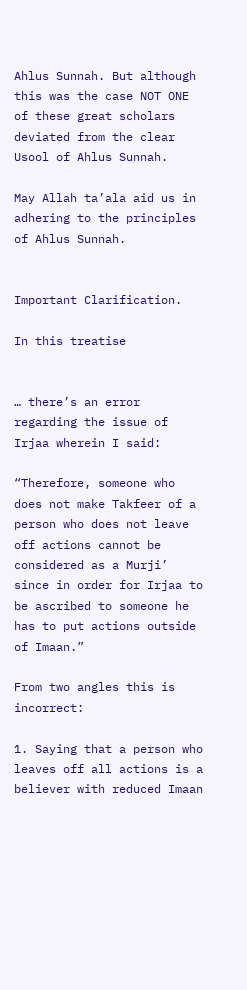Ahlus Sunnah. But although this was the case NOT ONE of these great scholars deviated from the clear Usool of Ahlus Sunnah.

May Allah ta’ala aid us in adhering to the principles of Ahlus Sunnah.


Important Clarification.

In this treatise


… there’s an error regarding the issue of Irjaa wherein I said:

“Therefore, someone who does not make Takfeer of a person who does not leave off actions cannot be considered as a Murji’ since in order for Irjaa to be ascribed to someone he has to put actions outside of Imaan.”

From two angles this is incorrect:

1. Saying that a person who leaves off all actions is a believer with reduced Imaan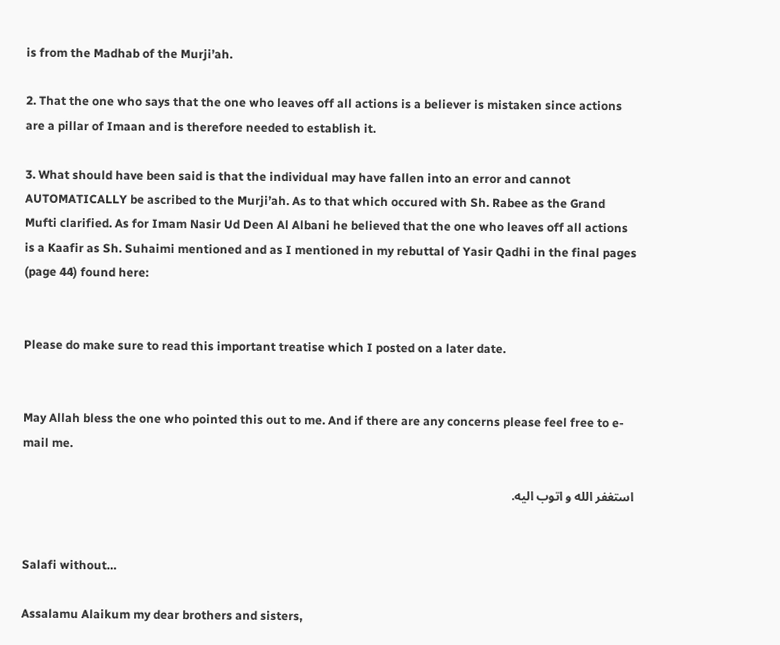is from the Madhab of the Murji’ah.

2. That the one who says that the one who leaves off all actions is a believer is mistaken since actions are a pillar of Imaan and is therefore needed to establish it.

3. What should have been said is that the individual may have fallen into an error and cannot AUTOMATICALLY be ascribed to the Murji’ah. As to that which occured with Sh. Rabee as the Grand Mufti clarified. As for Imam Nasir Ud Deen Al Albani he believed that the one who leaves off all actions is a Kaafir as Sh. Suhaimi mentioned and as I mentioned in my rebuttal of Yasir Qadhi in the final pages (page 44) found here:


Please do make sure to read this important treatise which I posted on a later date.


May Allah bless the one who pointed this out to me. And if there are any concerns please feel free to e-mail me.

استغفر الله و اتوب اليه.


Salafi without…

Assalamu Alaikum my dear brothers and sisters,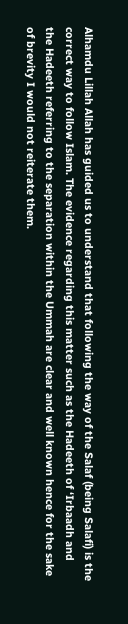Alhamdu Lillah Allah has guided us to understand that following the way of the Salaf (being Salafi) is the correct way to follow Islam. The evidence regarding this matter such as the Hadeeth of ‘Irbaadh and the Hadeeth referring to the separation within the Ummah are clear and well known hence for the sake of brevity I would not reiterate them.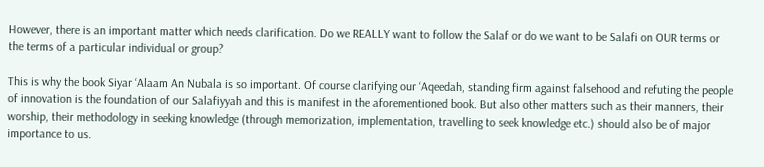However, there is an important matter which needs clarification. Do we REALLY want to follow the Salaf or do we want to be Salafi on OUR terms or the terms of a particular individual or group?

This is why the book Siyar ‘Alaam An Nubala is so important. Of course clarifying our ‘Aqeedah, standing firm against falsehood and refuting the people of innovation is the foundation of our Salafiyyah and this is manifest in the aforementioned book. But also other matters such as their manners, their worship, their methodology in seeking knowledge (through memorization, implementation, travelling to seek knowledge etc.) should also be of major importance to us.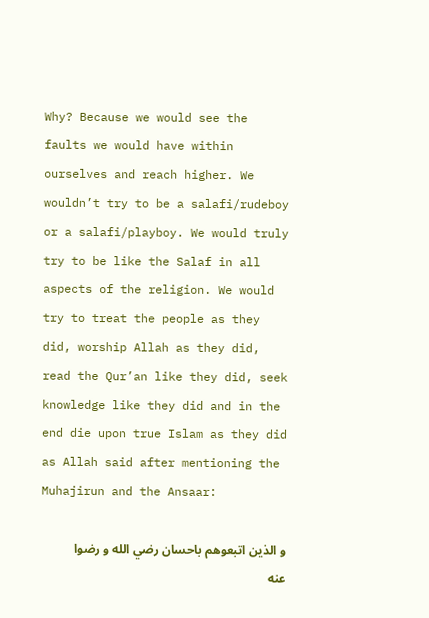Why? Because we would see the faults we would have within ourselves and reach higher. We wouldn’t try to be a salafi/rudeboy or a salafi/playboy. We would truly try to be like the Salaf in all aspects of the religion. We would try to treat the people as they did, worship Allah as they did, read the Qur’an like they did, seek knowledge like they did and in the end die upon true Islam as they did as Allah said after mentioning the Muhajirun and the Ansaar:

و الذين اتبعوهم باحسان رضي الله و رضوا عنه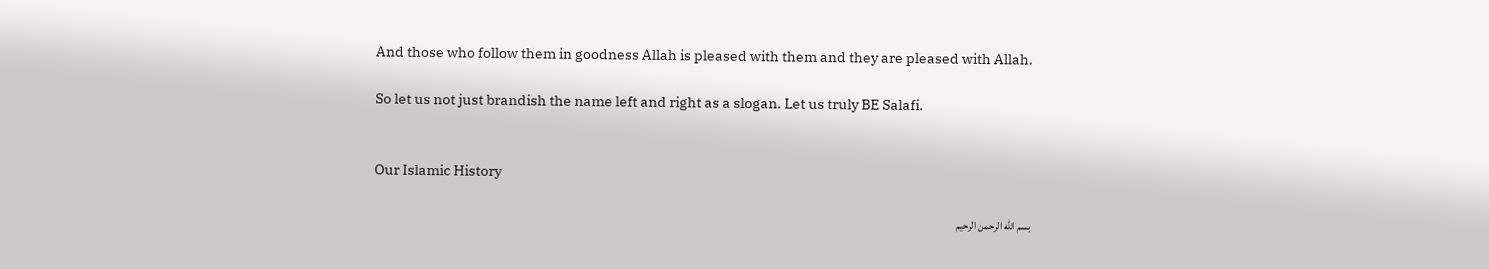And those who follow them in goodness Allah is pleased with them and they are pleased with Allah.

So let us not just brandish the name left and right as a slogan. Let us truly BE Salafi.


Our Islamic History

بسم الله الرحمن الرحيم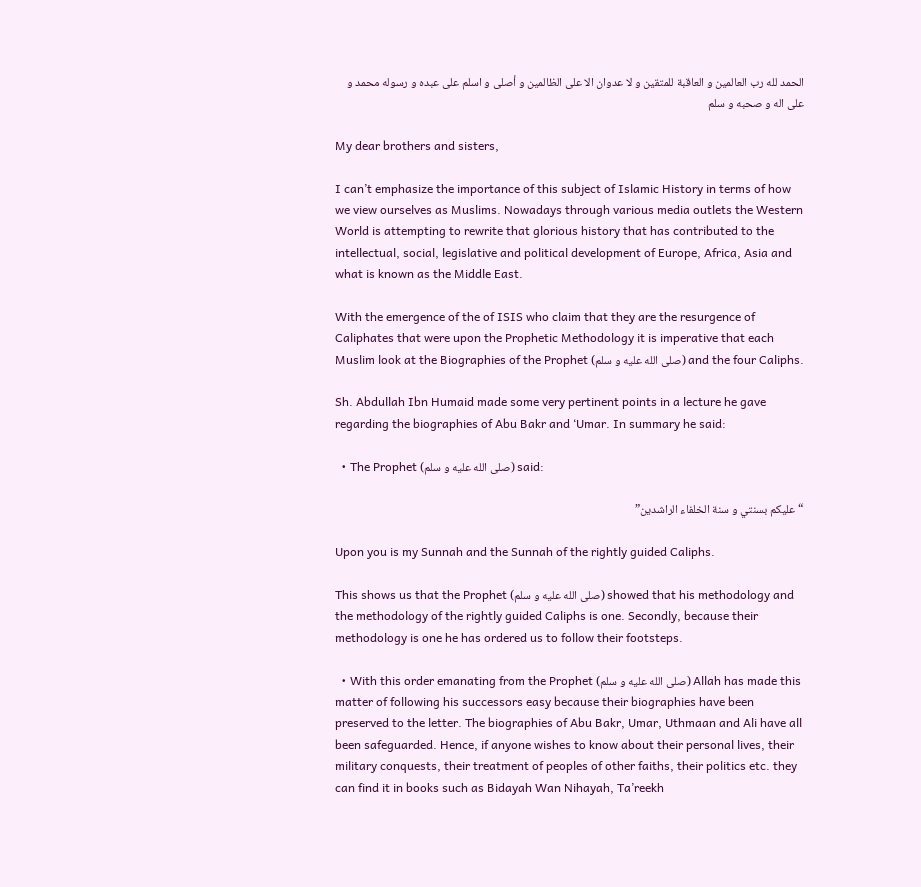الحمد لله رب العالمين و العاقبة للمتقين و لا عدوان الا على الظالمين و أصلى و اسلم على عبده و رسوله محمد و على اله و صحبه و سلم

My dear brothers and sisters,

I can’t emphasize the importance of this subject of Islamic History in terms of how we view ourselves as Muslims. Nowadays through various media outlets the Western World is attempting to rewrite that glorious history that has contributed to the intellectual, social, legislative and political development of Europe, Africa, Asia and what is known as the Middle East.

With the emergence of the of ISIS who claim that they are the resurgence of Caliphates that were upon the Prophetic Methodology it is imperative that each Muslim look at the Biographies of the Prophet (صلى الله عليه و سلم) and the four Caliphs.

Sh. Abdullah Ibn Humaid made some very pertinent points in a lecture he gave regarding the biographies of Abu Bakr and ‘Umar. In summary he said:

  • The Prophet (صلى الله عليه و سلم) said:

“عليكم بسنتي و سنة الخلفاء الراشدين”

Upon you is my Sunnah and the Sunnah of the rightly guided Caliphs.

This shows us that the Prophet (صلى الله عليه و سلم) showed that his methodology and the methodology of the rightly guided Caliphs is one. Secondly, because their methodology is one he has ordered us to follow their footsteps.

  • With this order emanating from the Prophet (صلى الله عليه و سلم) Allah has made this matter of following his successors easy because their biographies have been preserved to the letter. The biographies of Abu Bakr, Umar, Uthmaan and Ali have all been safeguarded. Hence, if anyone wishes to know about their personal lives, their military conquests, their treatment of peoples of other faiths, their politics etc. they can find it in books such as Bidayah Wan Nihayah, Ta’reekh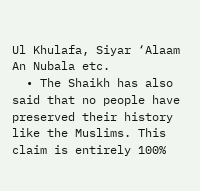Ul Khulafa, Siyar ‘Alaam An Nubala etc.
  • The Shaikh has also said that no people have preserved their history like the Muslims. This claim is entirely 100%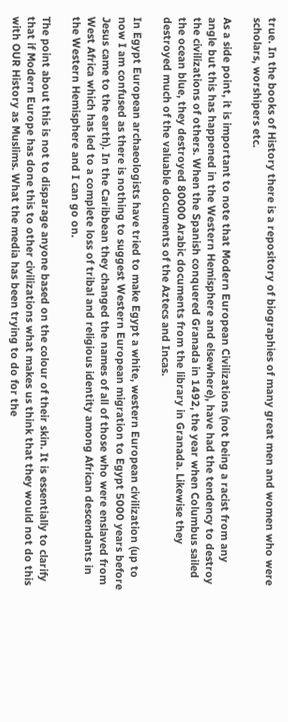true. In the books of History there is a repository of biographies of many great men and women who were scholars, worshipers etc.

As a side point, it is important to note that Modern European Civilizations (not being a racist from any angle but this has happened in the Western Hemisphere and elsewhere), have had the tendency to destroy the civilizations of others. When the Spanish conquered Granada in 1492, the year when Columbus sailed the ocean blue, they destroyed 80000 Arabic documents from the library in Granada. Likewise they destroyed much of the valuable documents of the Aztecs and Incas.

In Egypt European archaeologists have tried to make Egypt a white, western European civilization (up to now I am confused as there is nothing to suggest Western European migration to Egypt 5000 years before Jesus came to the earth). In the Caribbean they changed the names of all of those who were enslaved from West Africa which has led to a complete loss of tribal and religious identity among African descendants in the Western Hemisphere and I can go on.

The point about this is not to disparage anyone based on the colour of their skin. It is essentially to clarify that if Modern Europe has done this to other civilizations what makes us think that they would not do this with OUR History as Muslims. What the media has been trying to do for the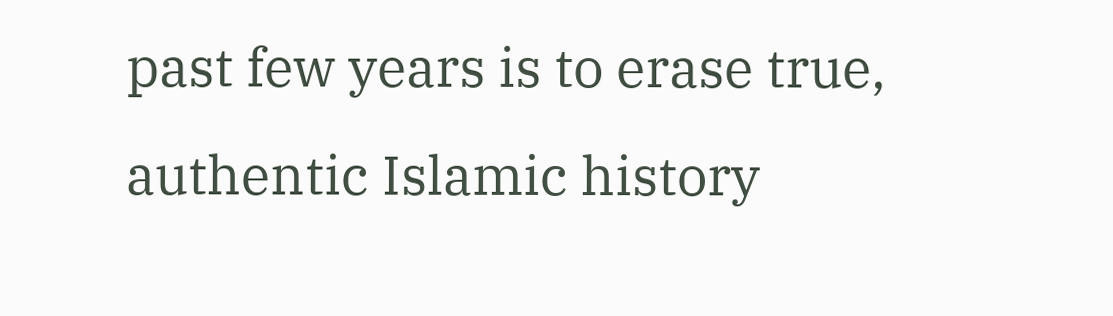past few years is to erase true, authentic Islamic history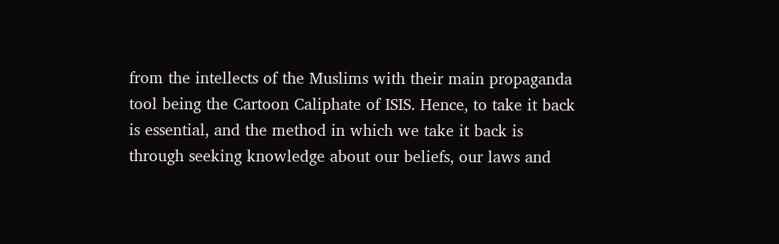from the intellects of the Muslims with their main propaganda tool being the Cartoon Caliphate of ISIS. Hence, to take it back is essential, and the method in which we take it back is through seeking knowledge about our beliefs, our laws and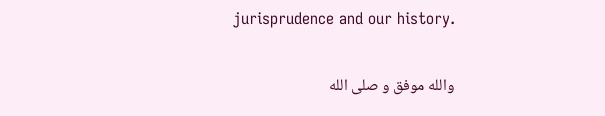jurisprudence and our history.

والله موفق و صلى الله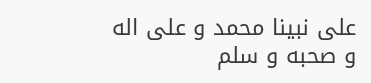على نبينا محمد و على اله و صحبه و سلم